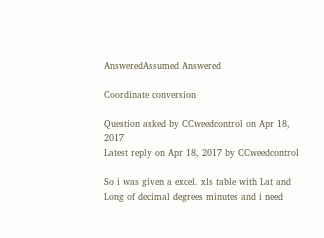AnsweredAssumed Answered

Coordinate conversion

Question asked by CCweedcontrol on Apr 18, 2017
Latest reply on Apr 18, 2017 by CCweedcontrol

So i was given a excel. xls table with Lat and Long of decimal degrees minutes and i need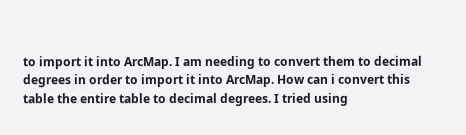to import it into ArcMap. I am needing to convert them to decimal degrees in order to import it into ArcMap. How can i convert this table the entire table to decimal degrees. I tried using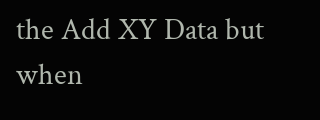the Add XY Data but when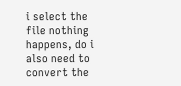i select the file nothing happens, do i also need to convert the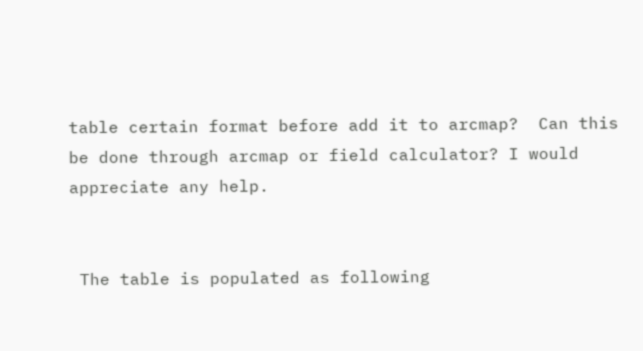table certain format before add it to arcmap?  Can this be done through arcmap or field calculator? I would appreciate any help.


 The table is populated as following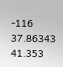-116 37.86343 41.353